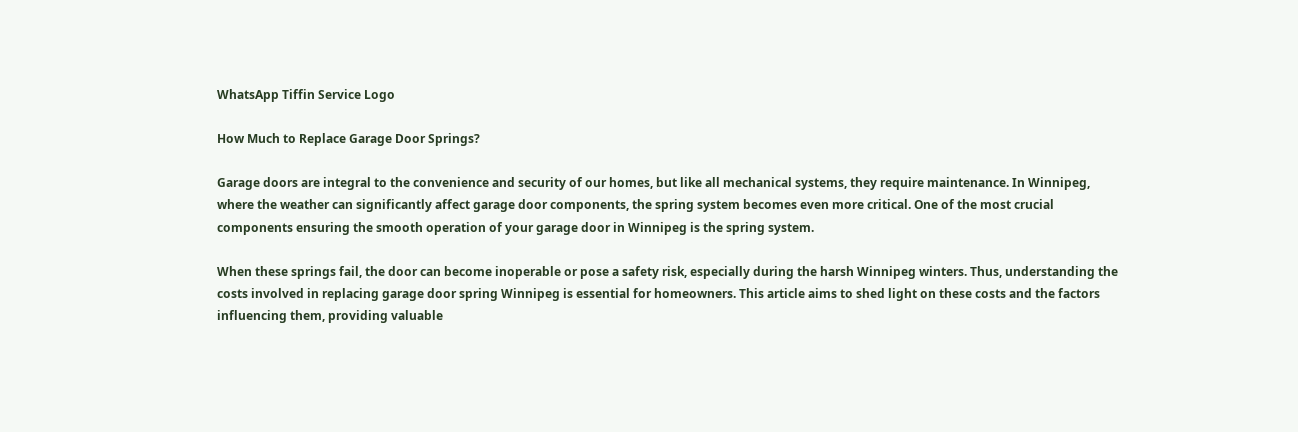WhatsApp Tiffin Service Logo

How Much to Replace Garage Door Springs?

Garage doors are integral to the convenience and security of our homes, but like all mechanical systems, they require maintenance. In Winnipeg, where the weather can significantly affect garage door components, the spring system becomes even more critical. One of the most crucial components ensuring the smooth operation of your garage door in Winnipeg is the spring system.

When these springs fail, the door can become inoperable or pose a safety risk, especially during the harsh Winnipeg winters. Thus, understanding the costs involved in replacing garage door spring Winnipeg is essential for homeowners. This article aims to shed light on these costs and the factors influencing them, providing valuable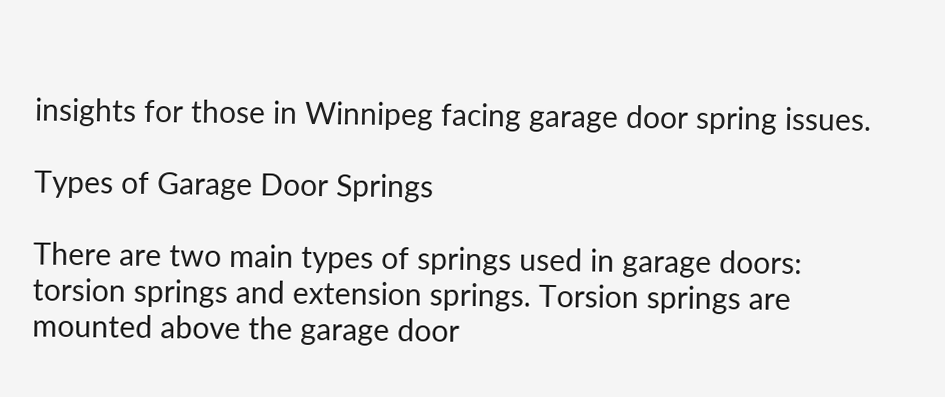insights for those in Winnipeg facing garage door spring issues.

Types of Garage Door Springs

There are two main types of springs used in garage doors: torsion springs and extension springs. Torsion springs are mounted above the garage door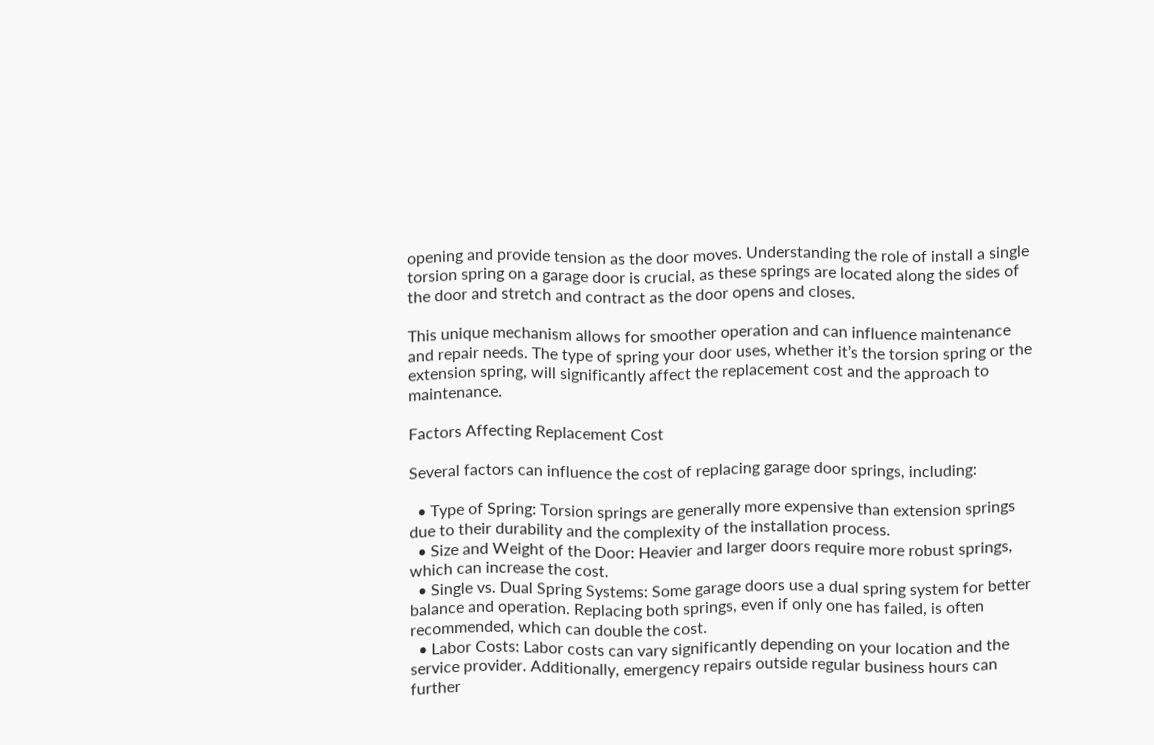opening and provide tension as the door moves. Understanding the role of install a single torsion spring on a garage door is crucial, as these springs are located along the sides of the door and stretch and contract as the door opens and closes.

This unique mechanism allows for smoother operation and can influence maintenance and repair needs. The type of spring your door uses, whether it’s the torsion spring or the extension spring, will significantly affect the replacement cost and the approach to maintenance.

Factors Affecting Replacement Cost

Several factors can influence the cost of replacing garage door springs, including:

  • Type of Spring: Torsion springs are generally more expensive than extension springs due to their durability and the complexity of the installation process.
  • Size and Weight of the Door: Heavier and larger doors require more robust springs, which can increase the cost.
  • Single vs. Dual Spring Systems: Some garage doors use a dual spring system for better balance and operation. Replacing both springs, even if only one has failed, is often recommended, which can double the cost.
  • Labor Costs: Labor costs can vary significantly depending on your location and the service provider. Additionally, emergency repairs outside regular business hours can further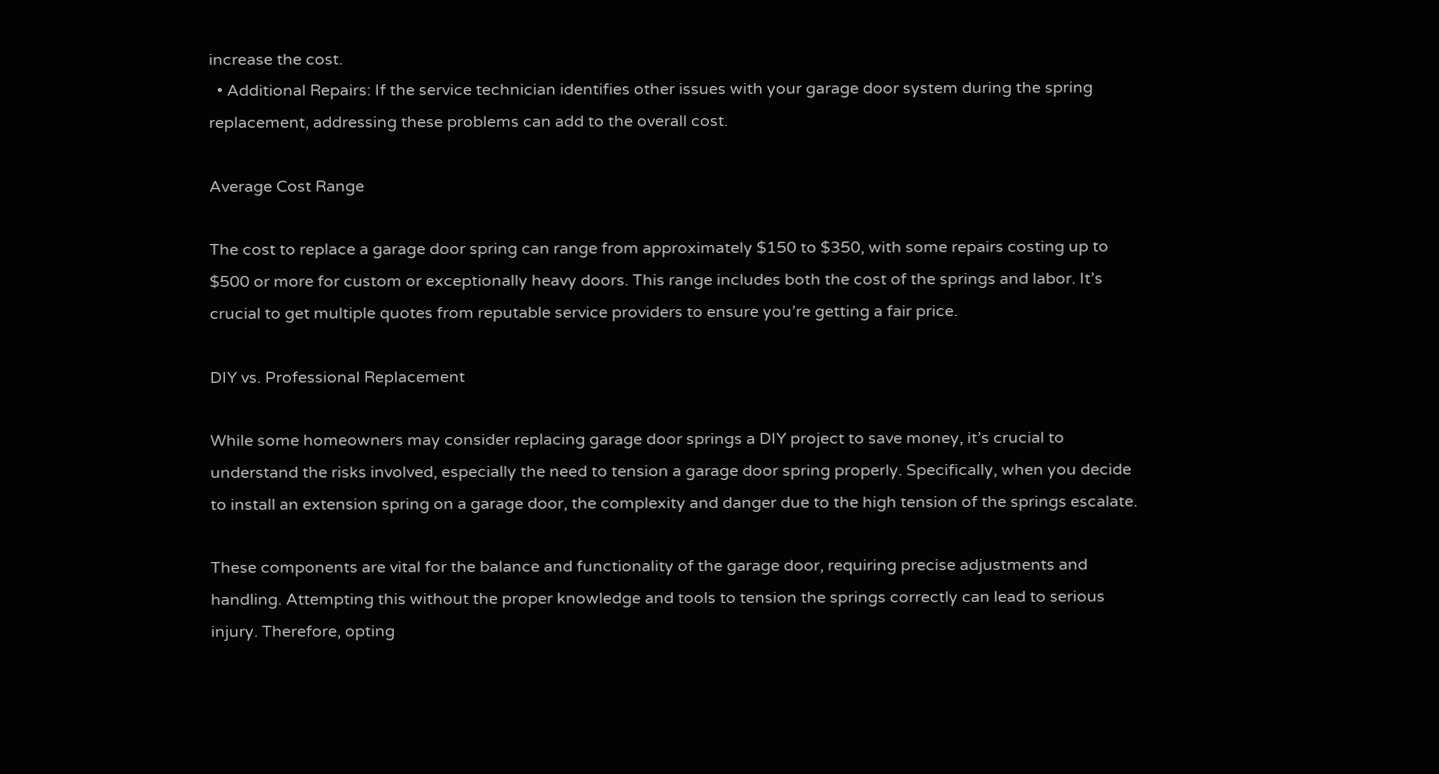increase the cost.
  • Additional Repairs: If the service technician identifies other issues with your garage door system during the spring replacement, addressing these problems can add to the overall cost.

Average Cost Range

The cost to replace a garage door spring can range from approximately $150 to $350, with some repairs costing up to $500 or more for custom or exceptionally heavy doors. This range includes both the cost of the springs and labor. It’s crucial to get multiple quotes from reputable service providers to ensure you’re getting a fair price.

DIY vs. Professional Replacement

While some homeowners may consider replacing garage door springs a DIY project to save money, it’s crucial to understand the risks involved, especially the need to tension a garage door spring properly. Specifically, when you decide to install an extension spring on a garage door, the complexity and danger due to the high tension of the springs escalate.

These components are vital for the balance and functionality of the garage door, requiring precise adjustments and handling. Attempting this without the proper knowledge and tools to tension the springs correctly can lead to serious injury. Therefore, opting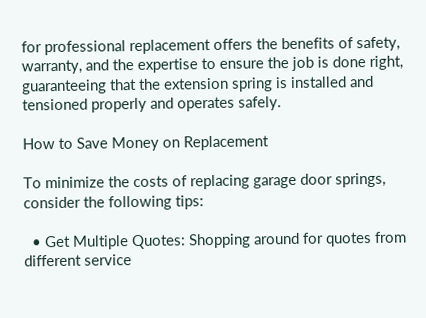for professional replacement offers the benefits of safety, warranty, and the expertise to ensure the job is done right, guaranteeing that the extension spring is installed and tensioned properly and operates safely.

How to Save Money on Replacement

To minimize the costs of replacing garage door springs, consider the following tips:

  • Get Multiple Quotes: Shopping around for quotes from different service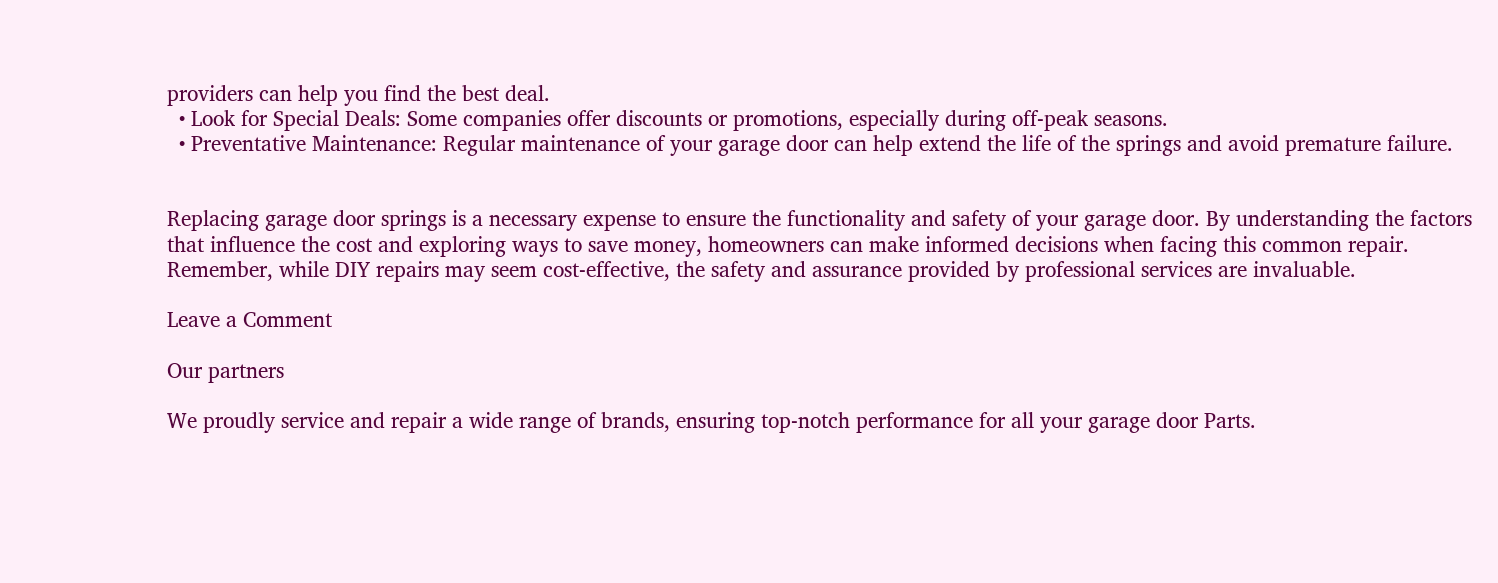providers can help you find the best deal.
  • Look for Special Deals: Some companies offer discounts or promotions, especially during off-peak seasons.
  • Preventative Maintenance: Regular maintenance of your garage door can help extend the life of the springs and avoid premature failure.


Replacing garage door springs is a necessary expense to ensure the functionality and safety of your garage door. By understanding the factors that influence the cost and exploring ways to save money, homeowners can make informed decisions when facing this common repair. Remember, while DIY repairs may seem cost-effective, the safety and assurance provided by professional services are invaluable.

Leave a Comment

Our partners

We proudly service and repair a wide range of brands, ensuring top-notch performance for all your garage door Parts.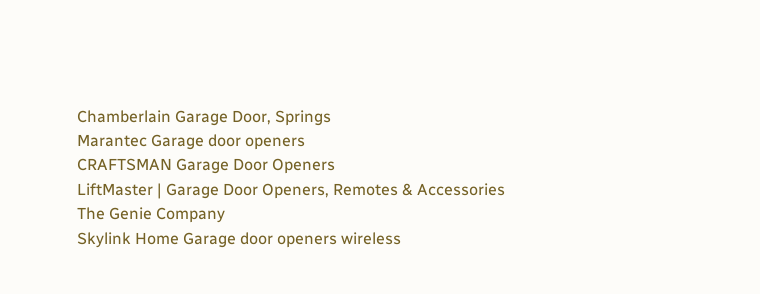Chamberlain Garage Door, Springs
Marantec Garage door openers
CRAFTSMAN Garage Door Openers
LiftMaster | Garage Door Openers, Remotes & Accessories
The Genie Company
Skylink Home Garage door openers wireless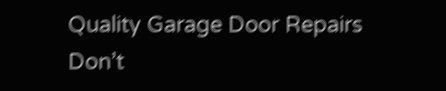Quality Garage Door Repairs Don’t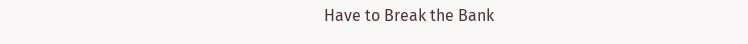Have to Break the Bank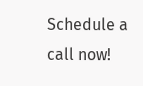Schedule a call now!